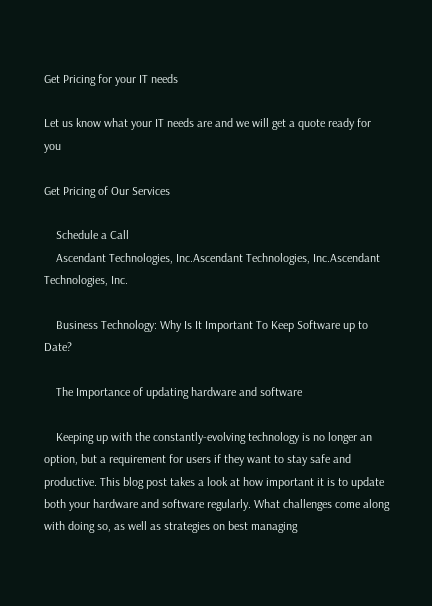Get Pricing for your IT needs

Let us know what your IT needs are and we will get a quote ready for you

Get Pricing of Our Services

    Schedule a Call
    Ascendant Technologies, Inc.Ascendant Technologies, Inc.Ascendant Technologies, Inc.

    Business Technology: Why Is It Important To Keep Software up to Date?

    The Importance of updating hardware and software

    Keeping up with the constantly-evolving technology is no longer an option, but a requirement for users if they want to stay safe and productive. This blog post takes a look at how important it is to update both your hardware and software regularly. What challenges come along with doing so, as well as strategies on best managing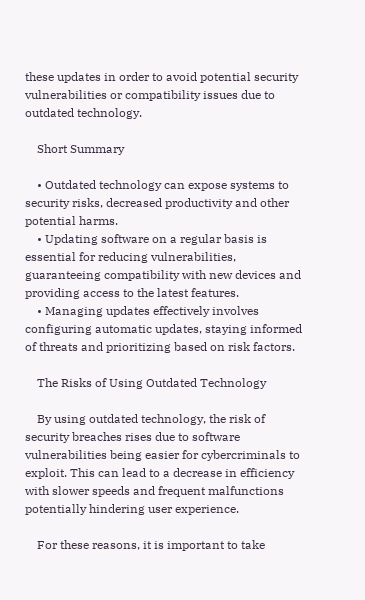these updates in order to avoid potential security vulnerabilities or compatibility issues due to outdated technology.

    Short Summary

    • Outdated technology can expose systems to security risks, decreased productivity and other potential harms.
    • Updating software on a regular basis is essential for reducing vulnerabilities, guaranteeing compatibility with new devices and providing access to the latest features.
    • Managing updates effectively involves configuring automatic updates, staying informed of threats and prioritizing based on risk factors.

    The Risks of Using Outdated Technology

    By using outdated technology, the risk of security breaches rises due to software vulnerabilities being easier for cybercriminals to exploit. This can lead to a decrease in efficiency with slower speeds and frequent malfunctions potentially hindering user experience.

    For these reasons, it is important to take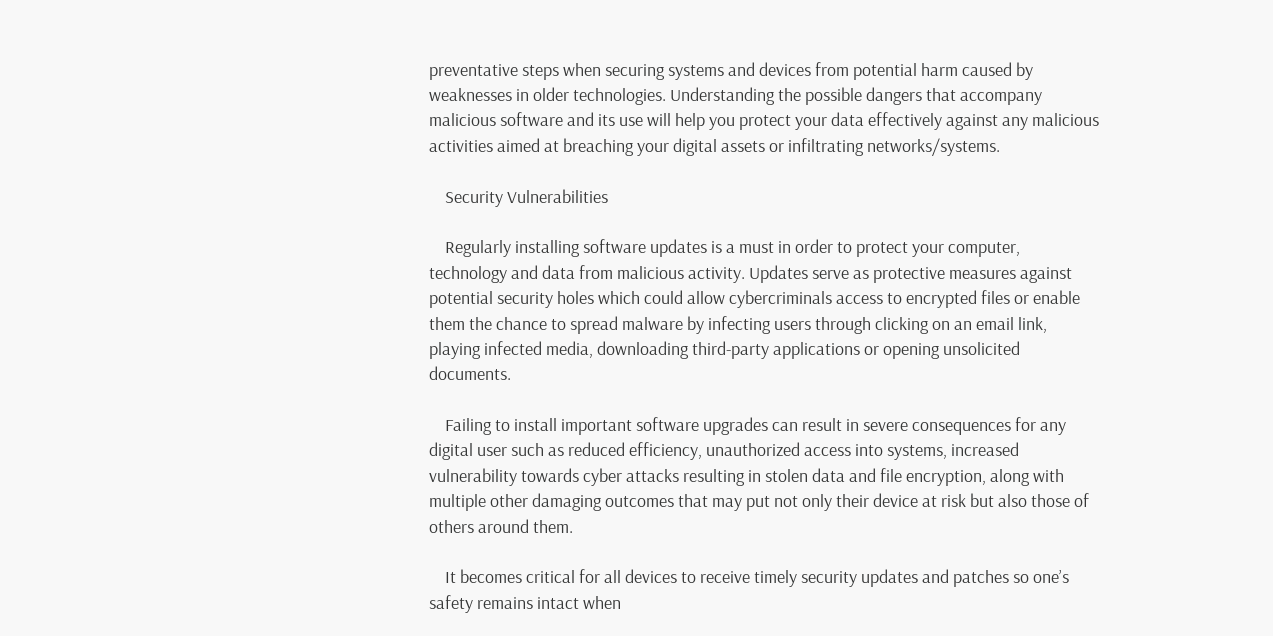preventative steps when securing systems and devices from potential harm caused by weaknesses in older technologies. Understanding the possible dangers that accompany malicious software and its use will help you protect your data effectively against any malicious activities aimed at breaching your digital assets or infiltrating networks/systems.

    Security Vulnerabilities

    Regularly installing software updates is a must in order to protect your computer, technology and data from malicious activity. Updates serve as protective measures against potential security holes which could allow cybercriminals access to encrypted files or enable them the chance to spread malware by infecting users through clicking on an email link, playing infected media, downloading third-party applications or opening unsolicited documents.

    Failing to install important software upgrades can result in severe consequences for any digital user such as reduced efficiency, unauthorized access into systems, increased vulnerability towards cyber attacks resulting in stolen data and file encryption, along with multiple other damaging outcomes that may put not only their device at risk but also those of others around them.

    It becomes critical for all devices to receive timely security updates and patches so one’s safety remains intact when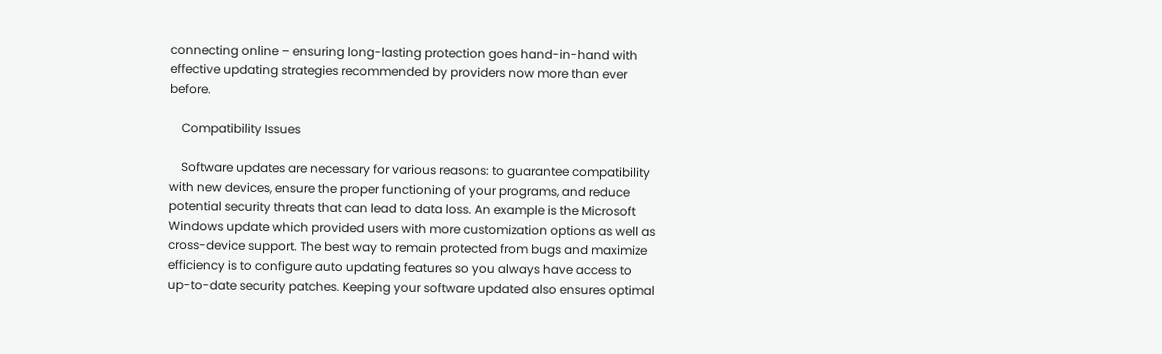connecting online – ensuring long-lasting protection goes hand-in-hand with effective updating strategies recommended by providers now more than ever before.

    Compatibility Issues

    Software updates are necessary for various reasons: to guarantee compatibility with new devices, ensure the proper functioning of your programs, and reduce potential security threats that can lead to data loss. An example is the Microsoft Windows update which provided users with more customization options as well as cross-device support. The best way to remain protected from bugs and maximize efficiency is to configure auto updating features so you always have access to up-to-date security patches. Keeping your software updated also ensures optimal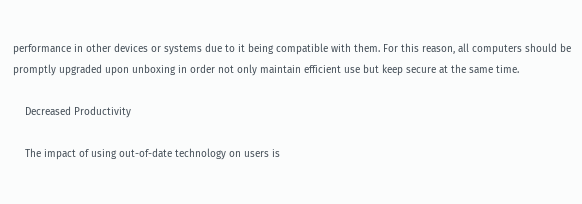performance in other devices or systems due to it being compatible with them. For this reason, all computers should be promptly upgraded upon unboxing in order not only maintain efficient use but keep secure at the same time.

    Decreased Productivity

    The impact of using out-of-date technology on users is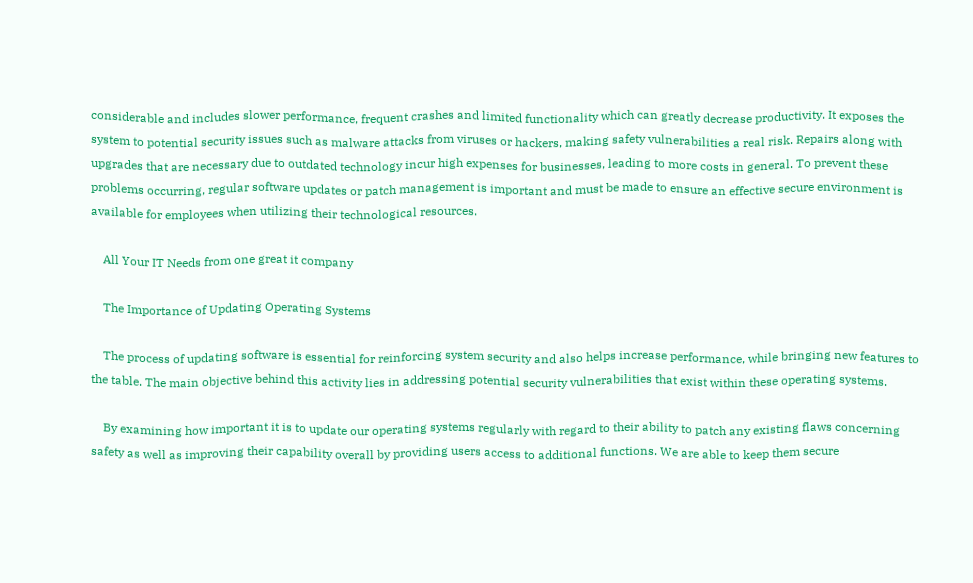considerable and includes slower performance, frequent crashes and limited functionality which can greatly decrease productivity. It exposes the system to potential security issues such as malware attacks from viruses or hackers, making safety vulnerabilities a real risk. Repairs along with upgrades that are necessary due to outdated technology incur high expenses for businesses, leading to more costs in general. To prevent these problems occurring, regular software updates or patch management is important and must be made to ensure an effective secure environment is available for employees when utilizing their technological resources.

    All Your IT Needs from one great it company

    The Importance of Updating Operating Systems

    The process of updating software is essential for reinforcing system security and also helps increase performance, while bringing new features to the table. The main objective behind this activity lies in addressing potential security vulnerabilities that exist within these operating systems.

    By examining how important it is to update our operating systems regularly with regard to their ability to patch any existing flaws concerning safety as well as improving their capability overall by providing users access to additional functions. We are able to keep them secure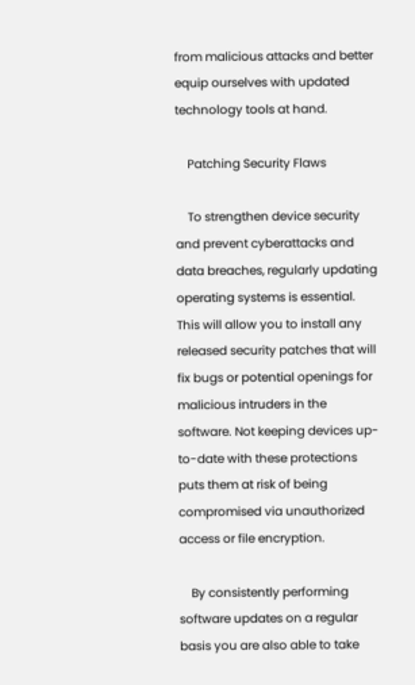from malicious attacks and better equip ourselves with updated technology tools at hand.

    Patching Security Flaws

    To strengthen device security and prevent cyberattacks and data breaches, regularly updating operating systems is essential. This will allow you to install any released security patches that will fix bugs or potential openings for malicious intruders in the software. Not keeping devices up-to-date with these protections puts them at risk of being compromised via unauthorized access or file encryption.

    By consistently performing software updates on a regular basis you are also able to take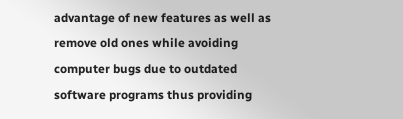advantage of new features as well as remove old ones while avoiding computer bugs due to outdated software programs thus providing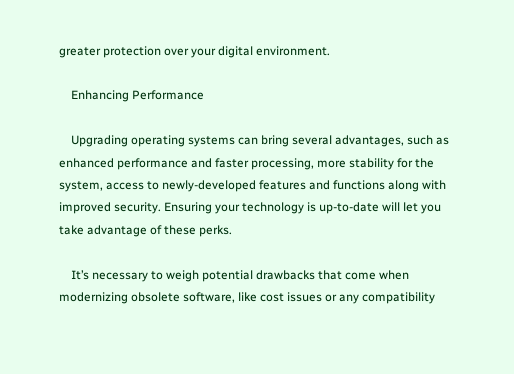greater protection over your digital environment.

    Enhancing Performance

    Upgrading operating systems can bring several advantages, such as enhanced performance and faster processing, more stability for the system, access to newly-developed features and functions along with improved security. Ensuring your technology is up-to-date will let you take advantage of these perks.

    It’s necessary to weigh potential drawbacks that come when modernizing obsolete software, like cost issues or any compatibility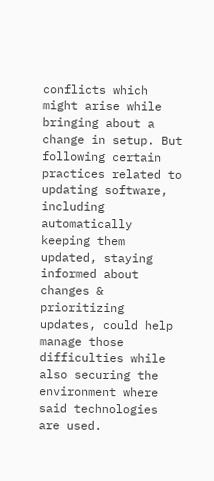conflicts which might arise while bringing about a change in setup. But following certain practices related to updating software, including automatically keeping them updated, staying informed about changes & prioritizing updates, could help manage those difficulties while also securing the environment where said technologies are used.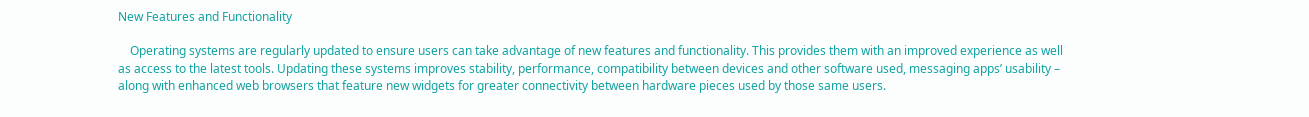New Features and Functionality

    Operating systems are regularly updated to ensure users can take advantage of new features and functionality. This provides them with an improved experience as well as access to the latest tools. Updating these systems improves stability, performance, compatibility between devices and other software used, messaging apps’ usability – along with enhanced web browsers that feature new widgets for greater connectivity between hardware pieces used by those same users.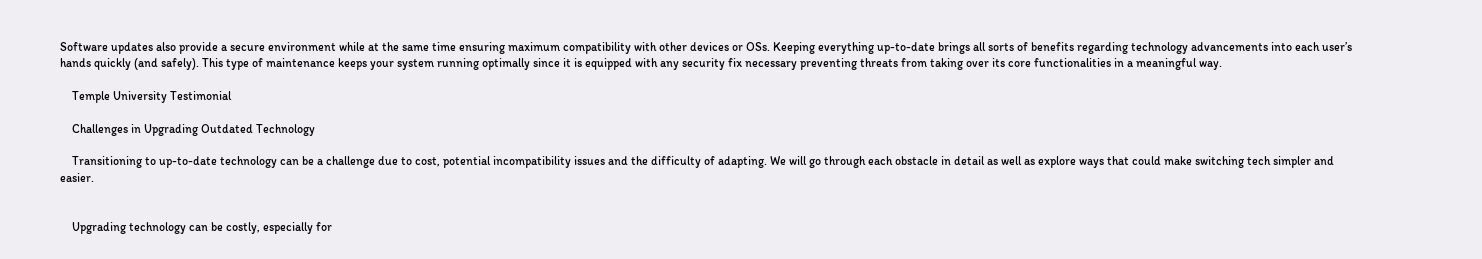Software updates also provide a secure environment while at the same time ensuring maximum compatibility with other devices or OSs. Keeping everything up-to-date brings all sorts of benefits regarding technology advancements into each user’s hands quickly (and safely). This type of maintenance keeps your system running optimally since it is equipped with any security fix necessary preventing threats from taking over its core functionalities in a meaningful way.

    Temple University Testimonial

    Challenges in Upgrading Outdated Technology

    Transitioning to up-to-date technology can be a challenge due to cost, potential incompatibility issues and the difficulty of adapting. We will go through each obstacle in detail as well as explore ways that could make switching tech simpler and easier.


    Upgrading technology can be costly, especially for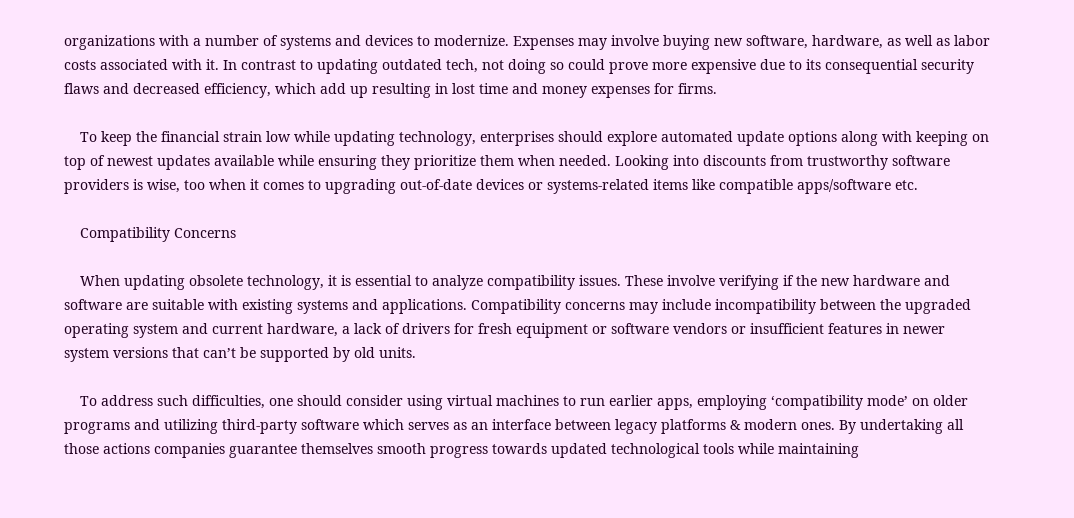organizations with a number of systems and devices to modernize. Expenses may involve buying new software, hardware, as well as labor costs associated with it. In contrast to updating outdated tech, not doing so could prove more expensive due to its consequential security flaws and decreased efficiency, which add up resulting in lost time and money expenses for firms.

    To keep the financial strain low while updating technology, enterprises should explore automated update options along with keeping on top of newest updates available while ensuring they prioritize them when needed. Looking into discounts from trustworthy software providers is wise, too when it comes to upgrading out-of-date devices or systems-related items like compatible apps/software etc.

    Compatibility Concerns

    When updating obsolete technology, it is essential to analyze compatibility issues. These involve verifying if the new hardware and software are suitable with existing systems and applications. Compatibility concerns may include incompatibility between the upgraded operating system and current hardware, a lack of drivers for fresh equipment or software vendors or insufficient features in newer system versions that can’t be supported by old units.

    To address such difficulties, one should consider using virtual machines to run earlier apps, employing ‘compatibility mode’ on older programs and utilizing third-party software which serves as an interface between legacy platforms & modern ones. By undertaking all those actions companies guarantee themselves smooth progress towards updated technological tools while maintaining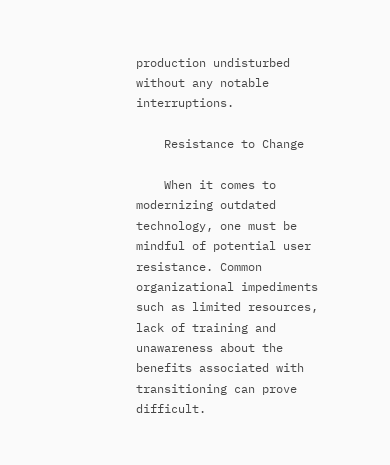production undisturbed without any notable interruptions.

    Resistance to Change

    When it comes to modernizing outdated technology, one must be mindful of potential user resistance. Common organizational impediments such as limited resources, lack of training and unawareness about the benefits associated with transitioning can prove difficult.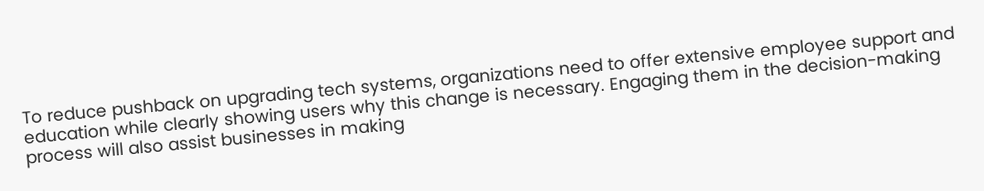To reduce pushback on upgrading tech systems, organizations need to offer extensive employee support and education while clearly showing users why this change is necessary. Engaging them in the decision-making process will also assist businesses in making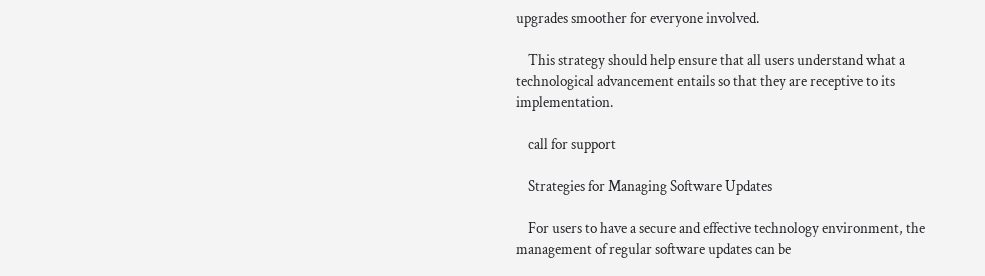upgrades smoother for everyone involved.

    This strategy should help ensure that all users understand what a technological advancement entails so that they are receptive to its implementation.

    call for support

    Strategies for Managing Software Updates

    For users to have a secure and effective technology environment, the management of regular software updates can be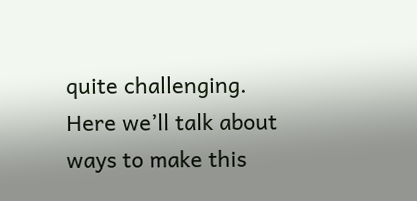quite challenging. Here we’ll talk about ways to make this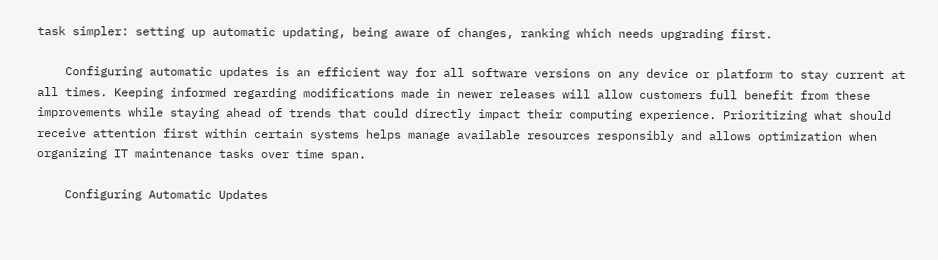task simpler: setting up automatic updating, being aware of changes, ranking which needs upgrading first.

    Configuring automatic updates is an efficient way for all software versions on any device or platform to stay current at all times. Keeping informed regarding modifications made in newer releases will allow customers full benefit from these improvements while staying ahead of trends that could directly impact their computing experience. Prioritizing what should receive attention first within certain systems helps manage available resources responsibly and allows optimization when organizing IT maintenance tasks over time span.

    Configuring Automatic Updates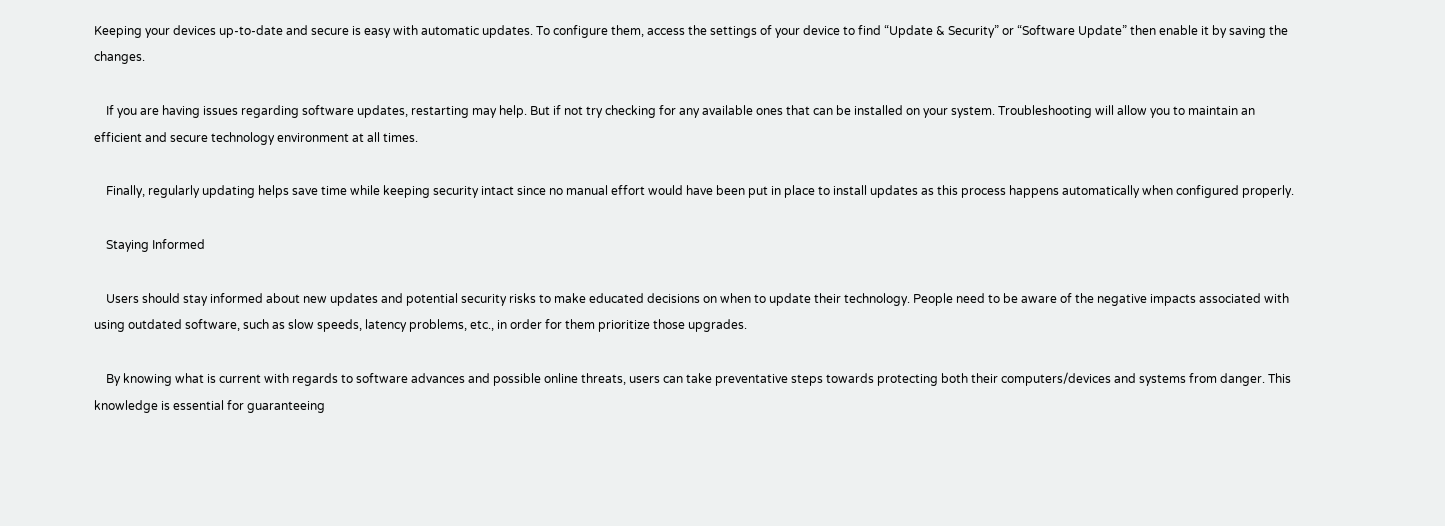Keeping your devices up-to-date and secure is easy with automatic updates. To configure them, access the settings of your device to find “Update & Security” or “Software Update” then enable it by saving the changes.

    If you are having issues regarding software updates, restarting may help. But if not try checking for any available ones that can be installed on your system. Troubleshooting will allow you to maintain an efficient and secure technology environment at all times.

    Finally, regularly updating helps save time while keeping security intact since no manual effort would have been put in place to install updates as this process happens automatically when configured properly.

    Staying Informed

    Users should stay informed about new updates and potential security risks to make educated decisions on when to update their technology. People need to be aware of the negative impacts associated with using outdated software, such as slow speeds, latency problems, etc., in order for them prioritize those upgrades.

    By knowing what is current with regards to software advances and possible online threats, users can take preventative steps towards protecting both their computers/devices and systems from danger. This knowledge is essential for guaranteeing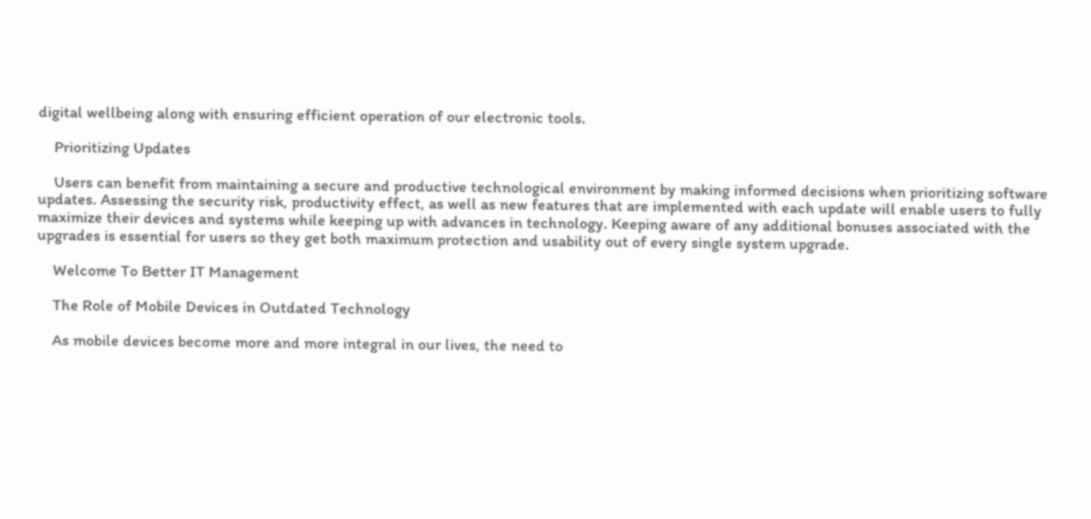digital wellbeing along with ensuring efficient operation of our electronic tools.

    Prioritizing Updates

    Users can benefit from maintaining a secure and productive technological environment by making informed decisions when prioritizing software updates. Assessing the security risk, productivity effect, as well as new features that are implemented with each update will enable users to fully maximize their devices and systems while keeping up with advances in technology. Keeping aware of any additional bonuses associated with the upgrades is essential for users so they get both maximum protection and usability out of every single system upgrade.

    Welcome To Better IT Management

    The Role of Mobile Devices in Outdated Technology

    As mobile devices become more and more integral in our lives, the need to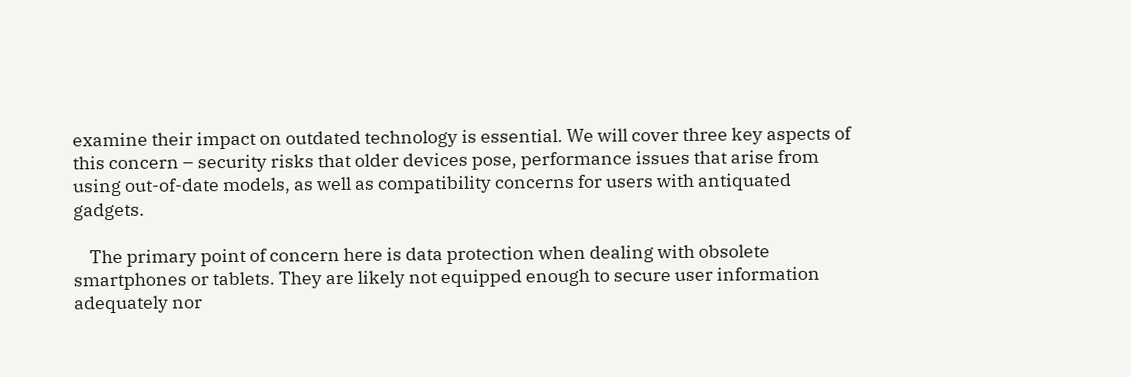examine their impact on outdated technology is essential. We will cover three key aspects of this concern – security risks that older devices pose, performance issues that arise from using out-of-date models, as well as compatibility concerns for users with antiquated gadgets.

    The primary point of concern here is data protection when dealing with obsolete smartphones or tablets. They are likely not equipped enough to secure user information adequately nor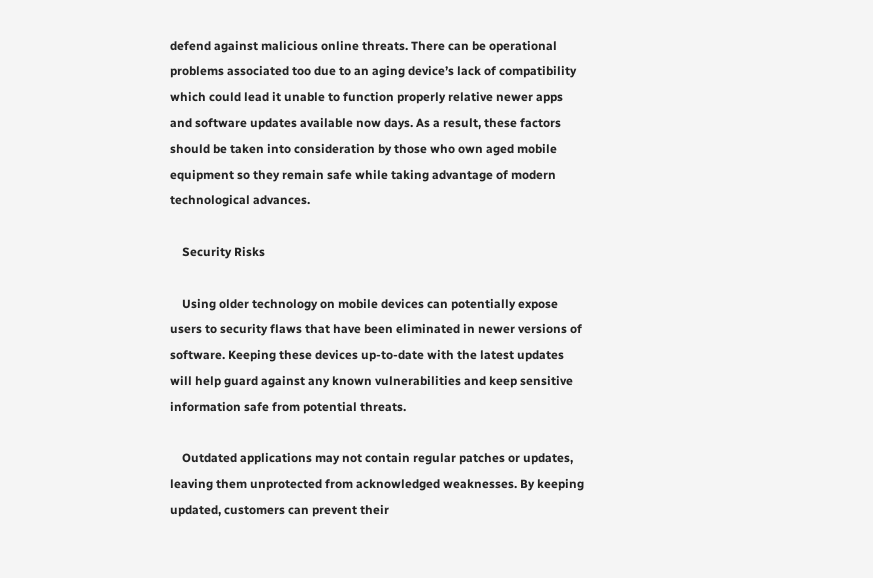defend against malicious online threats. There can be operational problems associated too due to an aging device’s lack of compatibility which could lead it unable to function properly relative newer apps and software updates available now days. As a result, these factors should be taken into consideration by those who own aged mobile equipment so they remain safe while taking advantage of modern technological advances.

    Security Risks

    Using older technology on mobile devices can potentially expose users to security flaws that have been eliminated in newer versions of software. Keeping these devices up-to-date with the latest updates will help guard against any known vulnerabilities and keep sensitive information safe from potential threats.

    Outdated applications may not contain regular patches or updates, leaving them unprotected from acknowledged weaknesses. By keeping updated, customers can prevent their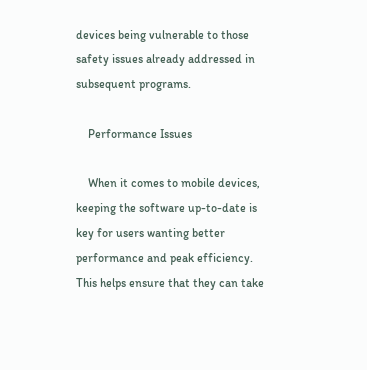devices being vulnerable to those safety issues already addressed in subsequent programs.

    Performance Issues

    When it comes to mobile devices, keeping the software up-to-date is key for users wanting better performance and peak efficiency. This helps ensure that they can take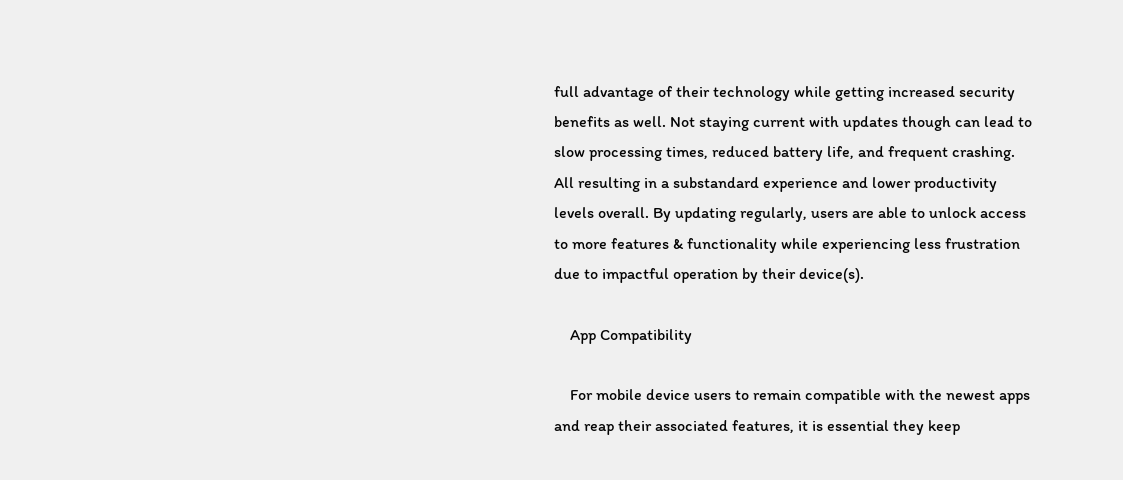full advantage of their technology while getting increased security benefits as well. Not staying current with updates though can lead to slow processing times, reduced battery life, and frequent crashing. All resulting in a substandard experience and lower productivity levels overall. By updating regularly, users are able to unlock access to more features & functionality while experiencing less frustration due to impactful operation by their device(s).

    App Compatibility

    For mobile device users to remain compatible with the newest apps and reap their associated features, it is essential they keep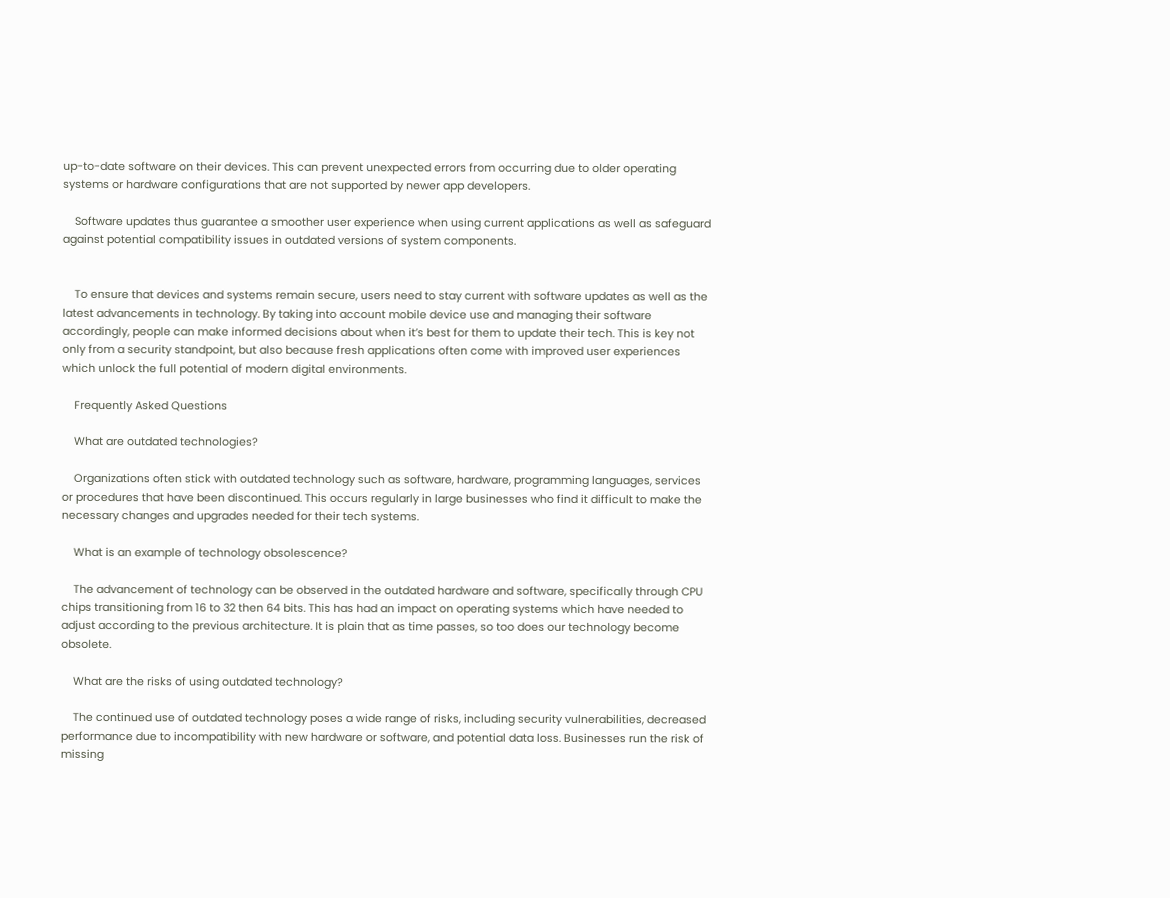up-to-date software on their devices. This can prevent unexpected errors from occurring due to older operating systems or hardware configurations that are not supported by newer app developers.

    Software updates thus guarantee a smoother user experience when using current applications as well as safeguard against potential compatibility issues in outdated versions of system components.


    To ensure that devices and systems remain secure, users need to stay current with software updates as well as the latest advancements in technology. By taking into account mobile device use and managing their software accordingly, people can make informed decisions about when it’s best for them to update their tech. This is key not only from a security standpoint, but also because fresh applications often come with improved user experiences which unlock the full potential of modern digital environments.

    Frequently Asked Questions

    What are outdated technologies?

    Organizations often stick with outdated technology such as software, hardware, programming languages, services or procedures that have been discontinued. This occurs regularly in large businesses who find it difficult to make the necessary changes and upgrades needed for their tech systems.

    What is an example of technology obsolescence?

    The advancement of technology can be observed in the outdated hardware and software, specifically through CPU chips transitioning from 16 to 32 then 64 bits. This has had an impact on operating systems which have needed to adjust according to the previous architecture. It is plain that as time passes, so too does our technology become obsolete.

    What are the risks of using outdated technology?

    The continued use of outdated technology poses a wide range of risks, including security vulnerabilities, decreased performance due to incompatibility with new hardware or software, and potential data loss. Businesses run the risk of missing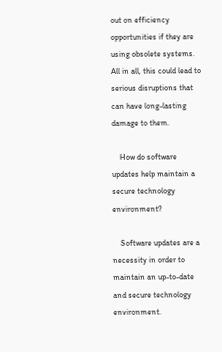out on efficiency opportunities if they are using obsolete systems. All in all, this could lead to serious disruptions that can have long-lasting damage to them.

    How do software updates help maintain a secure technology environment?

    Software updates are a necessity in order to maintain an up-to-date and secure technology environment.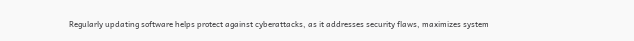Regularly updating software helps protect against cyberattacks, as it addresses security flaws, maximizes system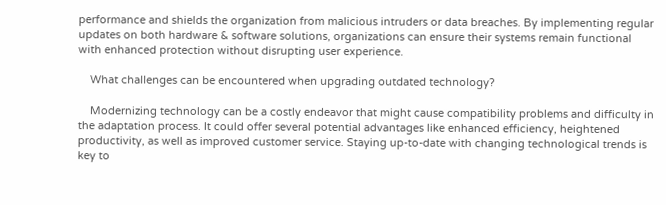performance and shields the organization from malicious intruders or data breaches. By implementing regular updates on both hardware & software solutions, organizations can ensure their systems remain functional with enhanced protection without disrupting user experience.

    What challenges can be encountered when upgrading outdated technology?

    Modernizing technology can be a costly endeavor that might cause compatibility problems and difficulty in the adaptation process. It could offer several potential advantages like enhanced efficiency, heightened productivity, as well as improved customer service. Staying up-to-date with changing technological trends is key to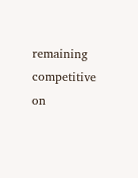remaining competitive on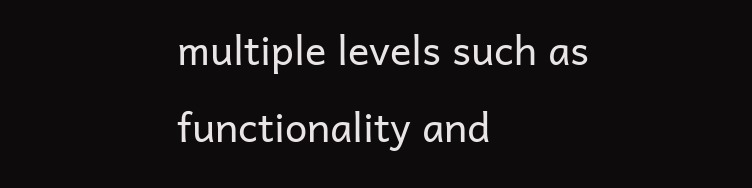multiple levels such as functionality and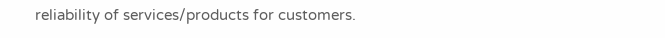reliability of services/products for customers.